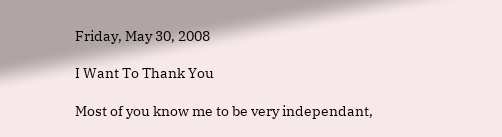Friday, May 30, 2008

I Want To Thank You

Most of you know me to be very independant,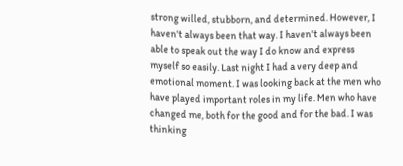strong willed, stubborn, and determined. However, I haven't always been that way. I haven't always been able to speak out the way I do know and express myself so easily. Last night I had a very deep and emotional moment. I was looking back at the men who have played important roles in my life. Men who have changed me, both for the good and for the bad. I was thinking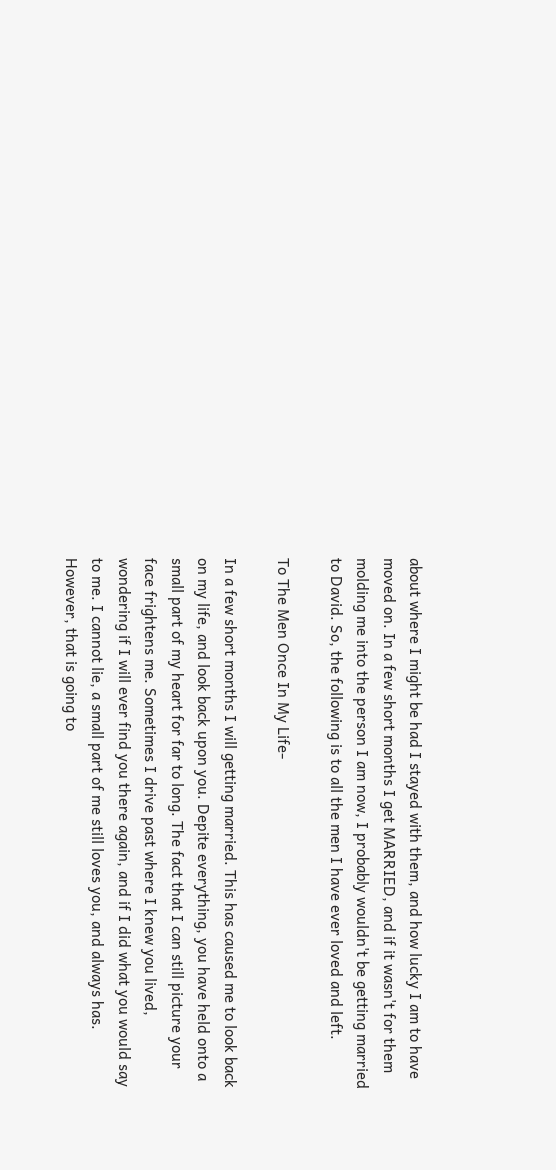about where I might be had I stayed with them, and how lucky I am to have moved on. In a few short months I get MARRIED, and if it wasn't for them molding me into the person I am now, I probably wouldn't be getting married to David. So, the following is to all the men I have ever loved and left.

To The Men Once In My Life-

In a few short months I will getting married. This has caused me to look back on my life, and look back upon you. Depite everything, you have held onto a small part of my heart for far to long. The fact that I can still picture your face frightens me. Sometimes I drive past where I knew you lived, wondering if I will ever find you there again, and if I did what you would say to me. I cannot lie, a small part of me still loves you, and always has. However, that is going to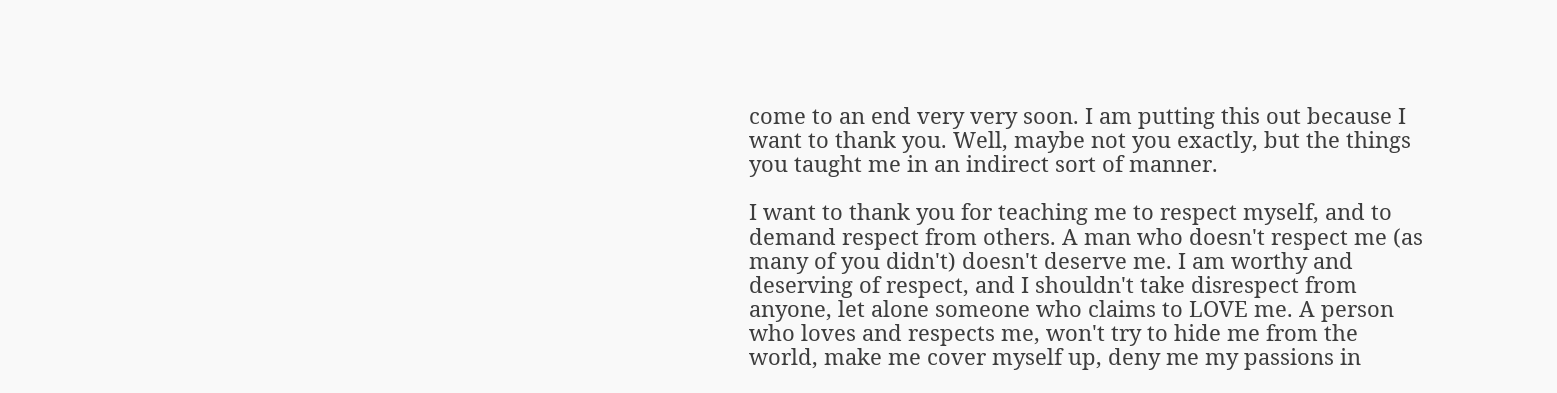come to an end very very soon. I am putting this out because I want to thank you. Well, maybe not you exactly, but the things you taught me in an indirect sort of manner.

I want to thank you for teaching me to respect myself, and to demand respect from others. A man who doesn't respect me (as many of you didn't) doesn't deserve me. I am worthy and deserving of respect, and I shouldn't take disrespect from anyone, let alone someone who claims to LOVE me. A person who loves and respects me, won't try to hide me from the world, make me cover myself up, deny me my passions in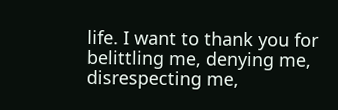life. I want to thank you for belittling me, denying me, disrespecting me,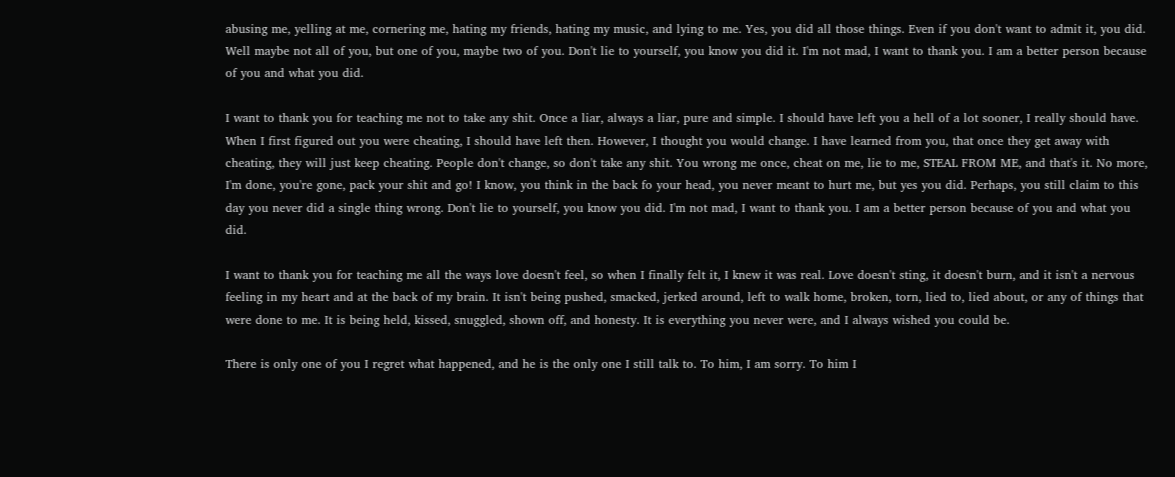abusing me, yelling at me, cornering me, hating my friends, hating my music, and lying to me. Yes, you did all those things. Even if you don't want to admit it, you did. Well maybe not all of you, but one of you, maybe two of you. Don't lie to yourself, you know you did it. I'm not mad, I want to thank you. I am a better person because of you and what you did.

I want to thank you for teaching me not to take any shit. Once a liar, always a liar, pure and simple. I should have left you a hell of a lot sooner, I really should have. When I first figured out you were cheating, I should have left then. However, I thought you would change. I have learned from you, that once they get away with cheating, they will just keep cheating. People don't change, so don't take any shit. You wrong me once, cheat on me, lie to me, STEAL FROM ME, and that's it. No more, I'm done, you're gone, pack your shit and go! I know, you think in the back fo your head, you never meant to hurt me, but yes you did. Perhaps, you still claim to this day you never did a single thing wrong. Don't lie to yourself, you know you did. I'm not mad, I want to thank you. I am a better person because of you and what you did.

I want to thank you for teaching me all the ways love doesn't feel, so when I finally felt it, I knew it was real. Love doesn't sting, it doesn't burn, and it isn't a nervous feeling in my heart and at the back of my brain. It isn't being pushed, smacked, jerked around, left to walk home, broken, torn, lied to, lied about, or any of things that were done to me. It is being held, kissed, snuggled, shown off, and honesty. It is everything you never were, and I always wished you could be.

There is only one of you I regret what happened, and he is the only one I still talk to. To him, I am sorry. To him I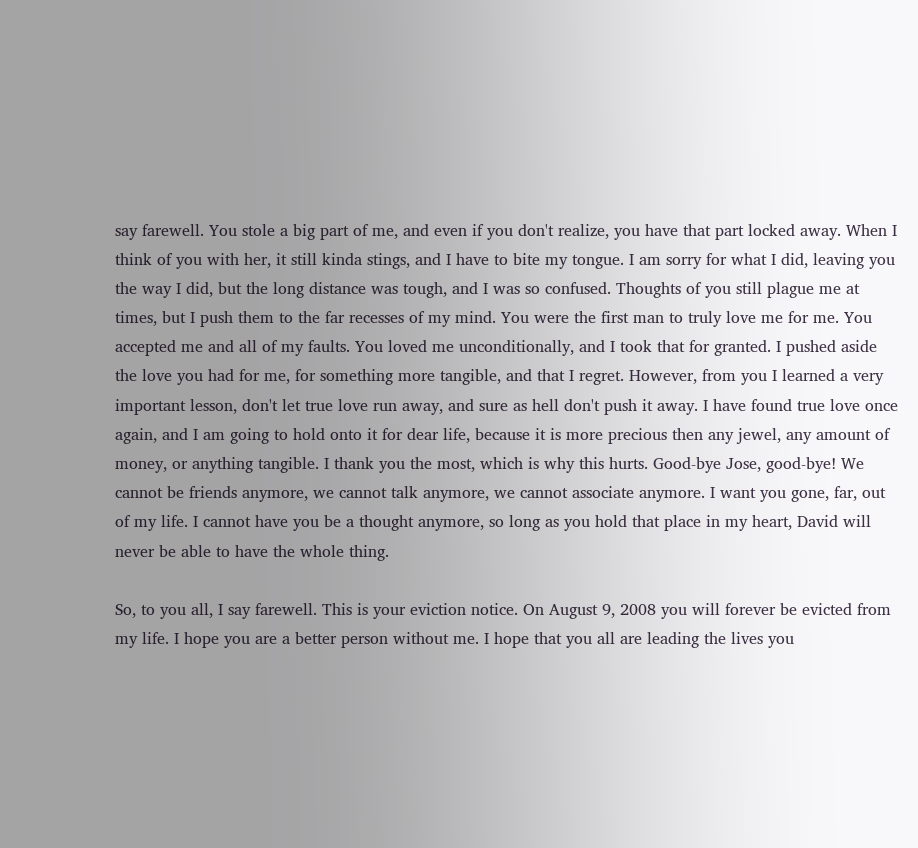say farewell. You stole a big part of me, and even if you don't realize, you have that part locked away. When I think of you with her, it still kinda stings, and I have to bite my tongue. I am sorry for what I did, leaving you the way I did, but the long distance was tough, and I was so confused. Thoughts of you still plague me at times, but I push them to the far recesses of my mind. You were the first man to truly love me for me. You accepted me and all of my faults. You loved me unconditionally, and I took that for granted. I pushed aside the love you had for me, for something more tangible, and that I regret. However, from you I learned a very important lesson, don't let true love run away, and sure as hell don't push it away. I have found true love once again, and I am going to hold onto it for dear life, because it is more precious then any jewel, any amount of money, or anything tangible. I thank you the most, which is why this hurts. Good-bye Jose, good-bye! We cannot be friends anymore, we cannot talk anymore, we cannot associate anymore. I want you gone, far, out of my life. I cannot have you be a thought anymore, so long as you hold that place in my heart, David will never be able to have the whole thing.

So, to you all, I say farewell. This is your eviction notice. On August 9, 2008 you will forever be evicted from my life. I hope you are a better person without me. I hope that you all are leading the lives you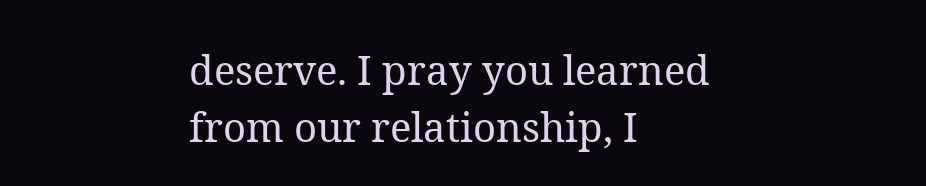deserve. I pray you learned from our relationship, I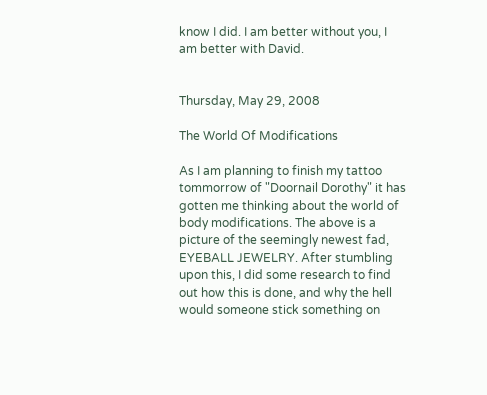know I did. I am better without you, I am better with David.


Thursday, May 29, 2008

The World Of Modifications

As I am planning to finish my tattoo tommorrow of "Doornail Dorothy" it has gotten me thinking about the world of body modifications. The above is a picture of the seemingly newest fad, EYEBALL JEWELRY. After stumbling upon this, I did some research to find out how this is done, and why the hell would someone stick something on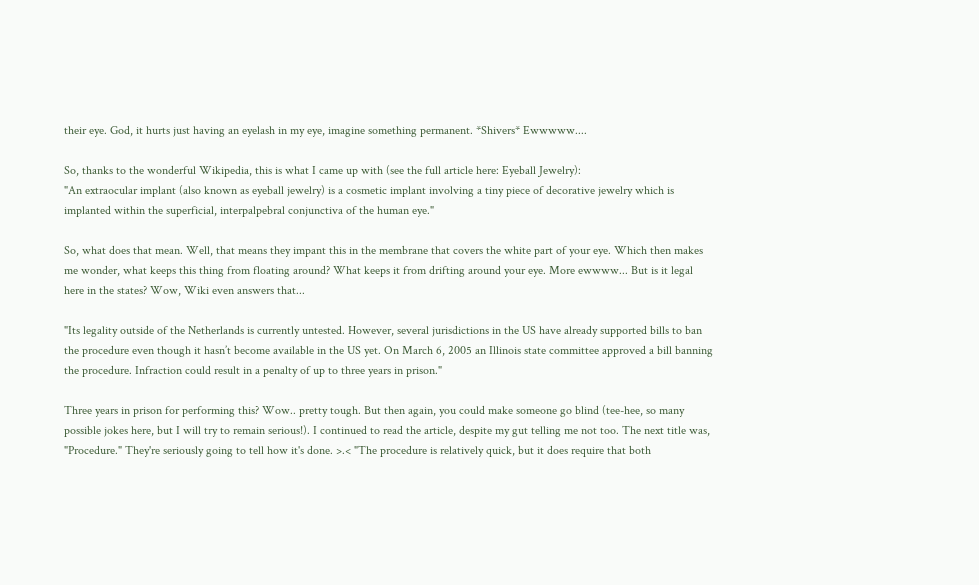their eye. God, it hurts just having an eyelash in my eye, imagine something permanent. *Shivers* Ewwwww....

So, thanks to the wonderful Wikipedia, this is what I came up with (see the full article here: Eyeball Jewelry):
"An extraocular implant (also known as eyeball jewelry) is a cosmetic implant involving a tiny piece of decorative jewelry which is implanted within the superficial, interpalpebral conjunctiva of the human eye."

So, what does that mean. Well, that means they impant this in the membrane that covers the white part of your eye. Which then makes me wonder, what keeps this thing from floating around? What keeps it from drifting around your eye. More ewwww... But is it legal here in the states? Wow, Wiki even answers that...

"Its legality outside of the Netherlands is currently untested. However, several jurisdictions in the US have already supported bills to ban the procedure even though it hasn’t become available in the US yet. On March 6, 2005 an Illinois state committee approved a bill banning the procedure. Infraction could result in a penalty of up to three years in prison."

Three years in prison for performing this? Wow.. pretty tough. But then again, you could make someone go blind (tee-hee, so many possible jokes here, but I will try to remain serious!). I continued to read the article, despite my gut telling me not too. The next title was, "Procedure." They're seriously going to tell how it's done. >.< "The procedure is relatively quick, but it does require that both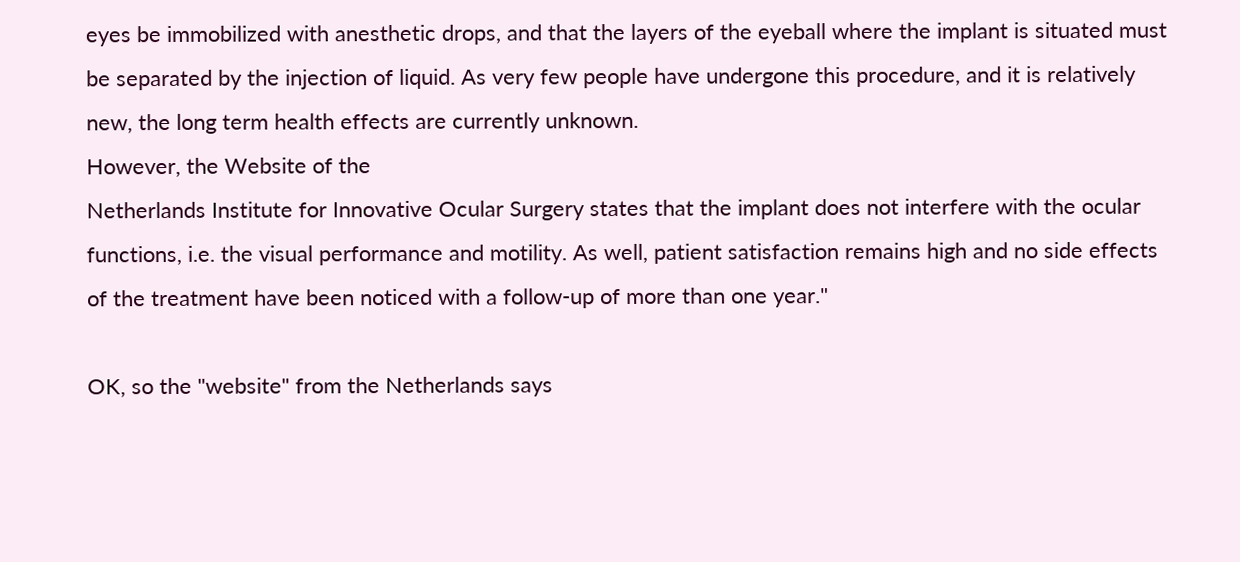eyes be immobilized with anesthetic drops, and that the layers of the eyeball where the implant is situated must be separated by the injection of liquid. As very few people have undergone this procedure, and it is relatively new, the long term health effects are currently unknown.
However, the Website of the
Netherlands Institute for Innovative Ocular Surgery states that the implant does not interfere with the ocular functions, i.e. the visual performance and motility. As well, patient satisfaction remains high and no side effects of the treatment have been noticed with a follow-up of more than one year."

OK, so the "website" from the Netherlands says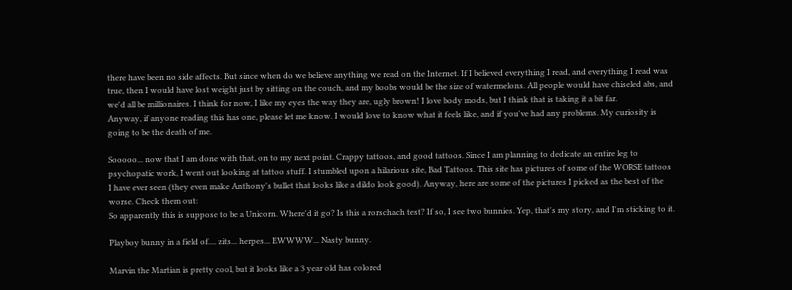there have been no side affects. But since when do we believe anything we read on the Internet. If I believed everything I read, and everything I read was true, then I would have lost weight just by sitting on the couch, and my boobs would be the size of watermelons. All people would have chiseled abs, and we'd all be millionaires. I think for now, I like my eyes the way they are, ugly brown! I love body mods, but I think that is taking it a bit far.
Anyway, if anyone reading this has one, please let me know. I would love to know what it feels like, and if you've had any problems. My curiosity is going to be the death of me.

Sooooo... now that I am done with that, on to my next point. Crappy tattoos, and good tattoos. Since I am planning to dedicate an entire leg to psychopatic work, I went out looking at tattoo stuff. I stumbled upon a hilarious site, Bad Tattoos. This site has pictures of some of the WORSE tattoos I have ever seen (they even make Anthony's bullet that looks like a dildo look good). Anyway, here are some of the pictures I picked as the best of the worse. Check them out:
So apparently this is suppose to be a Unicorn. Where'd it go? Is this a rorschach test? If so, I see two bunnies. Yep, that's my story, and I'm sticking to it.

Playboy bunny in a field of.... zits... herpes... EWWWW... Nasty bunny.

Marvin the Martian is pretty cool, but it looks like a 3 year old has colored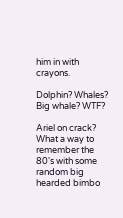him in with crayons.

Dolphin? Whales? Big whale? WTF?

Ariel on crack?
What a way to remember the 80's with some random big hearded bimbo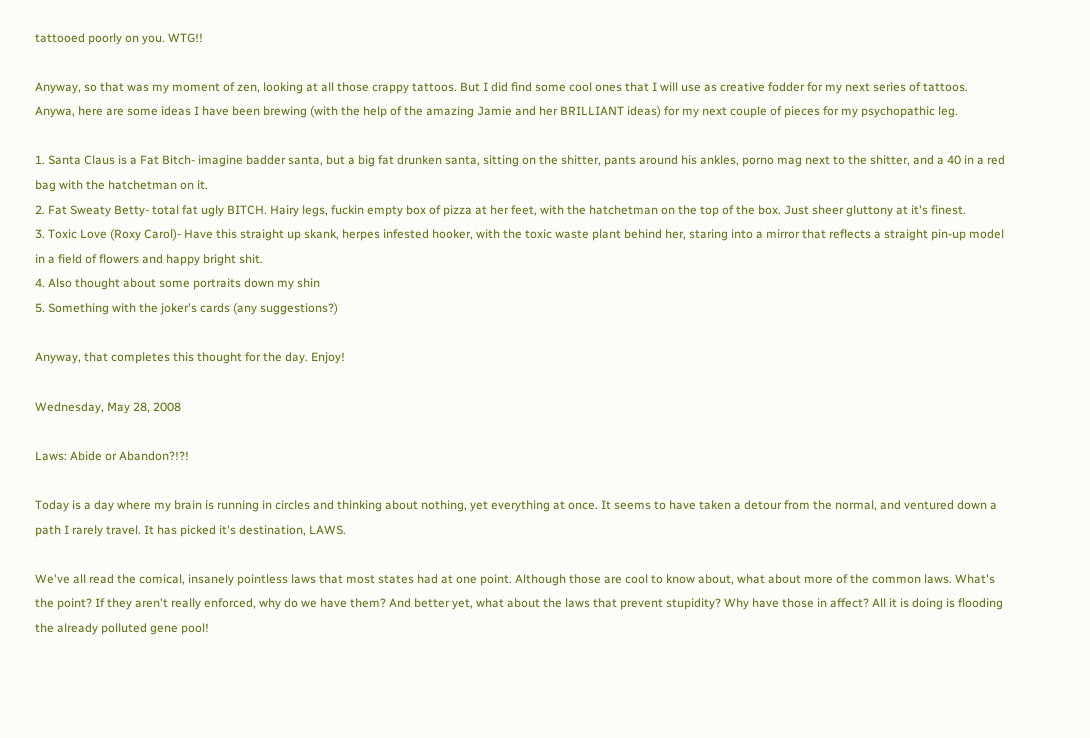tattooed poorly on you. WTG!!

Anyway, so that was my moment of zen, looking at all those crappy tattoos. But I did find some cool ones that I will use as creative fodder for my next series of tattoos. Anywa, here are some ideas I have been brewing (with the help of the amazing Jamie and her BRILLIANT ideas) for my next couple of pieces for my psychopathic leg.

1. Santa Claus is a Fat Bitch- imagine badder santa, but a big fat drunken santa, sitting on the shitter, pants around his ankles, porno mag next to the shitter, and a 40 in a red bag with the hatchetman on it.
2. Fat Sweaty Betty- total fat ugly BITCH. Hairy legs, fuckin empty box of pizza at her feet, with the hatchetman on the top of the box. Just sheer gluttony at it's finest.
3. Toxic Love (Roxy Carol)- Have this straight up skank, herpes infested hooker, with the toxic waste plant behind her, staring into a mirror that reflects a straight pin-up model in a field of flowers and happy bright shit.
4. Also thought about some portraits down my shin
5. Something with the joker's cards (any suggestions?)

Anyway, that completes this thought for the day. Enjoy!

Wednesday, May 28, 2008

Laws: Abide or Abandon?!?!

Today is a day where my brain is running in circles and thinking about nothing, yet everything at once. It seems to have taken a detour from the normal, and ventured down a path I rarely travel. It has picked it's destination, LAWS.

We've all read the comical, insanely pointless laws that most states had at one point. Although those are cool to know about, what about more of the common laws. What's the point? If they aren't really enforced, why do we have them? And better yet, what about the laws that prevent stupidity? Why have those in affect? All it is doing is flooding the already polluted gene pool!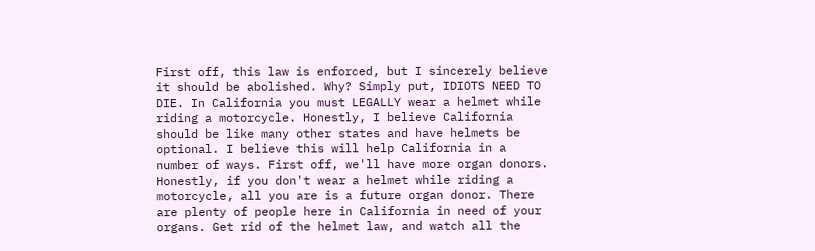First off, this law is enforced, but I sincerely believe it should be abolished. Why? Simply put, IDIOTS NEED TO DIE. In California you must LEGALLY wear a helmet while riding a motorcycle. Honestly, I believe California should be like many other states and have helmets be optional. I believe this will help California in a number of ways. First off, we'll have more organ donors. Honestly, if you don't wear a helmet while riding a motorcycle, all you are is a future organ donor. There are plenty of people here in California in need of your organs. Get rid of the helmet law, and watch all the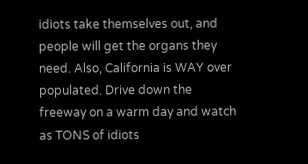idiots take themselves out, and people will get the organs they need. Also, California is WAY over populated. Drive down the freeway on a warm day and watch as TONS of idiots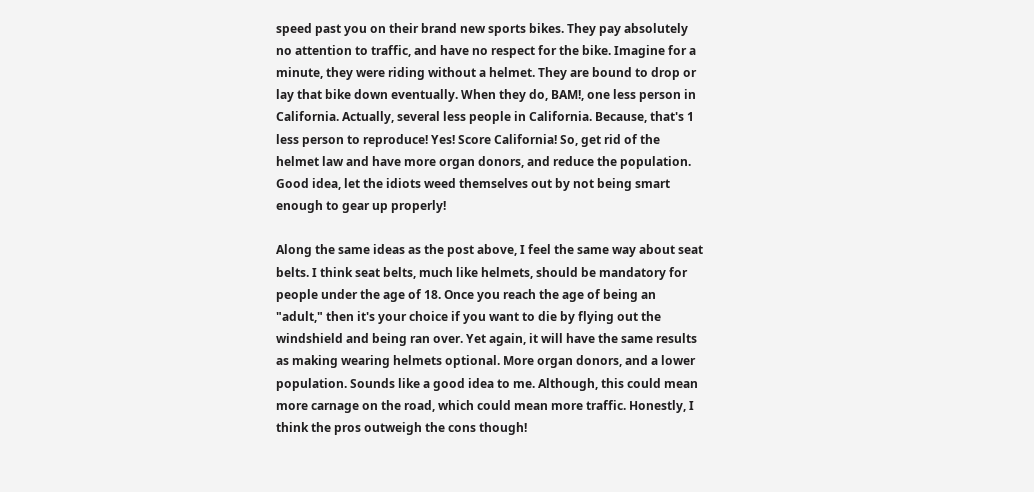speed past you on their brand new sports bikes. They pay absolutely no attention to traffic, and have no respect for the bike. Imagine for a minute, they were riding without a helmet. They are bound to drop or lay that bike down eventually. When they do, BAM!, one less person in California. Actually, several less people in California. Because, that's 1 less person to reproduce! Yes! Score California! So, get rid of the helmet law and have more organ donors, and reduce the population. Good idea, let the idiots weed themselves out by not being smart enough to gear up properly!

Along the same ideas as the post above, I feel the same way about seat belts. I think seat belts, much like helmets, should be mandatory for people under the age of 18. Once you reach the age of being an "adult," then it's your choice if you want to die by flying out the windshield and being ran over. Yet again, it will have the same results as making wearing helmets optional. More organ donors, and a lower population. Sounds like a good idea to me. Although, this could mean more carnage on the road, which could mean more traffic. Honestly, I think the pros outweigh the cons though!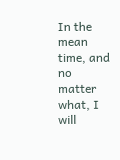In the mean time, and no matter what, I will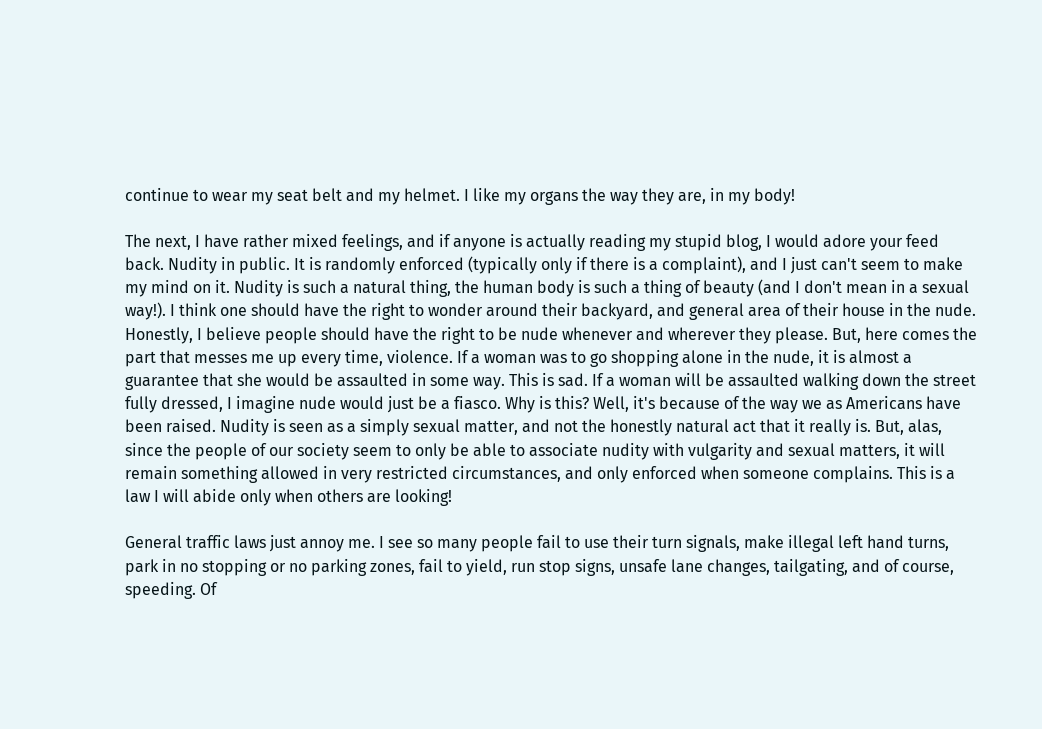continue to wear my seat belt and my helmet. I like my organs the way they are, in my body!

The next, I have rather mixed feelings, and if anyone is actually reading my stupid blog, I would adore your feed back. Nudity in public. It is randomly enforced (typically only if there is a complaint), and I just can't seem to make my mind on it. Nudity is such a natural thing, the human body is such a thing of beauty (and I don't mean in a sexual way!). I think one should have the right to wonder around their backyard, and general area of their house in the nude. Honestly, I believe people should have the right to be nude whenever and wherever they please. But, here comes the part that messes me up every time, violence. If a woman was to go shopping alone in the nude, it is almost a guarantee that she would be assaulted in some way. This is sad. If a woman will be assaulted walking down the street fully dressed, I imagine nude would just be a fiasco. Why is this? Well, it's because of the way we as Americans have been raised. Nudity is seen as a simply sexual matter, and not the honestly natural act that it really is. But, alas, since the people of our society seem to only be able to associate nudity with vulgarity and sexual matters, it will remain something allowed in very restricted circumstances, and only enforced when someone complains. This is a law I will abide only when others are looking!

General traffic laws just annoy me. I see so many people fail to use their turn signals, make illegal left hand turns, park in no stopping or no parking zones, fail to yield, run stop signs, unsafe lane changes, tailgating, and of course, speeding. Of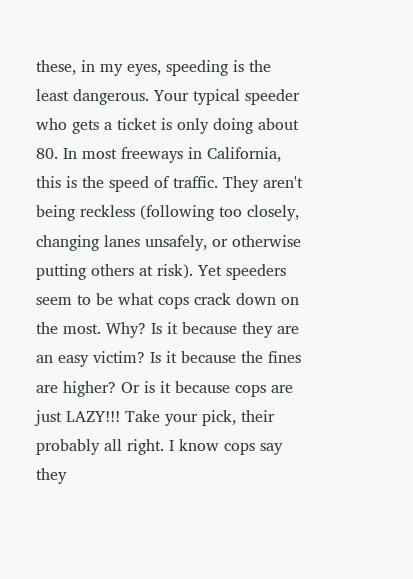these, in my eyes, speeding is the least dangerous. Your typical speeder who gets a ticket is only doing about 80. In most freeways in California, this is the speed of traffic. They aren't being reckless (following too closely, changing lanes unsafely, or otherwise putting others at risk). Yet speeders seem to be what cops crack down on the most. Why? Is it because they are an easy victim? Is it because the fines are higher? Or is it because cops are just LAZY!!! Take your pick, their probably all right. I know cops say they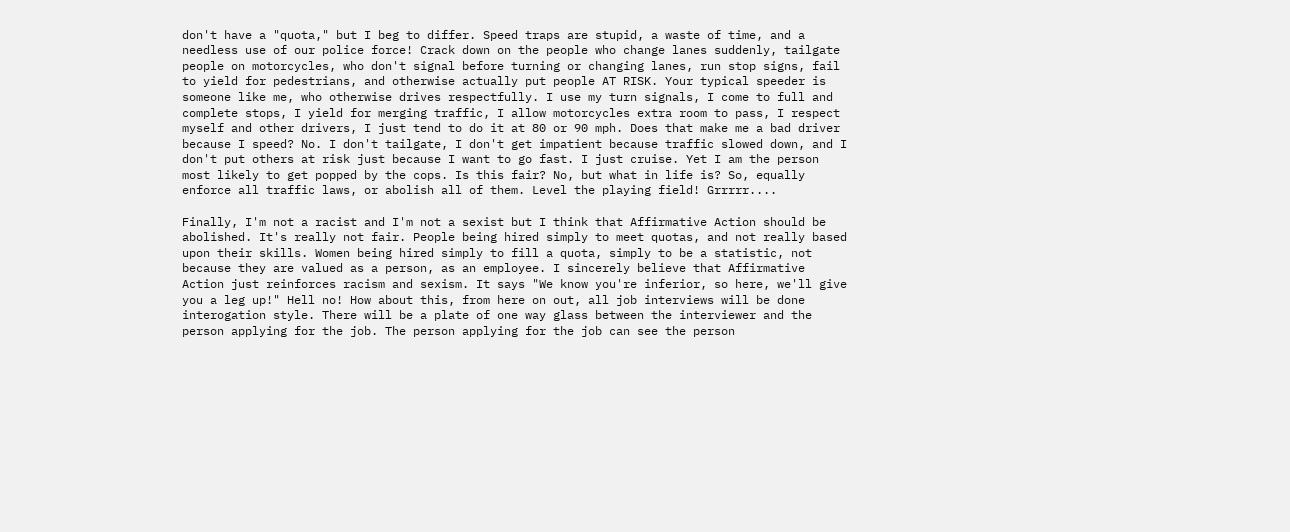don't have a "quota," but I beg to differ. Speed traps are stupid, a waste of time, and a needless use of our police force! Crack down on the people who change lanes suddenly, tailgate people on motorcycles, who don't signal before turning or changing lanes, run stop signs, fail to yield for pedestrians, and otherwise actually put people AT RISK. Your typical speeder is someone like me, who otherwise drives respectfully. I use my turn signals, I come to full and complete stops, I yield for merging traffic, I allow motorcycles extra room to pass, I respect myself and other drivers, I just tend to do it at 80 or 90 mph. Does that make me a bad driver because I speed? No. I don't tailgate, I don't get impatient because traffic slowed down, and I don't put others at risk just because I want to go fast. I just cruise. Yet I am the person most likely to get popped by the cops. Is this fair? No, but what in life is? So, equally enforce all traffic laws, or abolish all of them. Level the playing field! Grrrrr....

Finally, I'm not a racist and I'm not a sexist but I think that Affirmative Action should be abolished. It's really not fair. People being hired simply to meet quotas, and not really based upon their skills. Women being hired simply to fill a quota, simply to be a statistic, not because they are valued as a person, as an employee. I sincerely believe that Affirmative Action just reinforces racism and sexism. It says "We know you're inferior, so here, we'll give you a leg up!" Hell no! How about this, from here on out, all job interviews will be done interogation style. There will be a plate of one way glass between the interviewer and the person applying for the job. The person applying for the job can see the person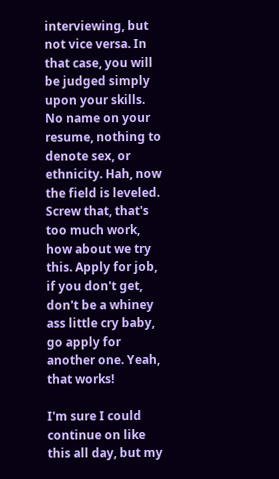interviewing, but not vice versa. In that case, you will be judged simply upon your skills. No name on your resume, nothing to denote sex, or ethnicity. Hah, now the field is leveled. Screw that, that's too much work, how about we try this. Apply for job, if you don't get, don't be a whiney ass little cry baby, go apply for another one. Yeah, that works!

I'm sure I could continue on like this all day, but my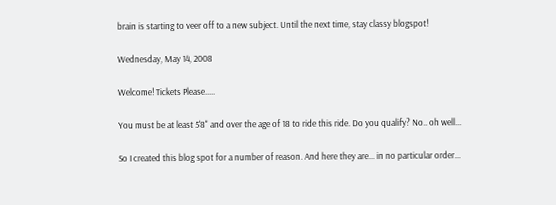brain is starting to veer off to a new subject. Until the next time, stay classy blogspot!

Wednesday, May 14, 2008

Welcome! Tickets Please.....

You must be at least 5'8" and over the age of 18 to ride this ride. Do you qualify? No.. oh well...

So I created this blog spot for a number of reason. And here they are... in no particular order...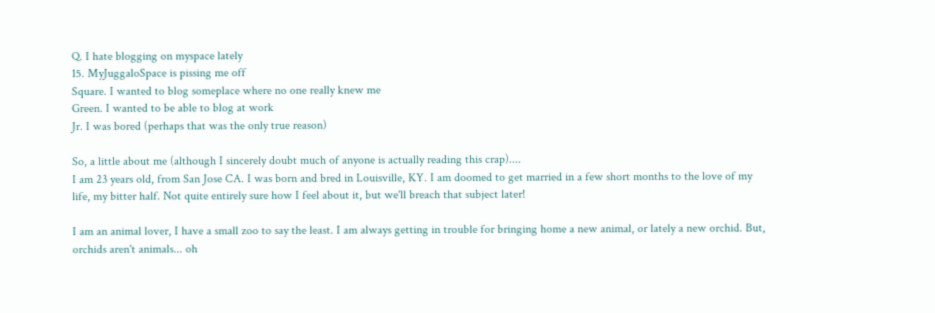Q. I hate blogging on myspace lately
15. MyJuggaloSpace is pissing me off
Square. I wanted to blog someplace where no one really knew me
Green. I wanted to be able to blog at work
Jr. I was bored (perhaps that was the only true reason)

So, a little about me (although I sincerely doubt much of anyone is actually reading this crap)....
I am 23 years old, from San Jose CA. I was born and bred in Louisville, KY. I am doomed to get married in a few short months to the love of my life, my bitter half. Not quite entirely sure how I feel about it, but we'll breach that subject later!

I am an animal lover, I have a small zoo to say the least. I am always getting in trouble for bringing home a new animal, or lately a new orchid. But, orchids aren't animals... oh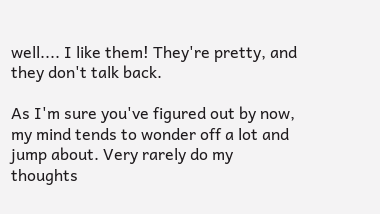well.... I like them! They're pretty, and they don't talk back.

As I'm sure you've figured out by now, my mind tends to wonder off a lot and jump about. Very rarely do my thoughts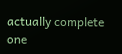actually complete one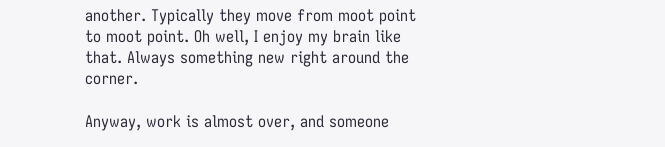another. Typically they move from moot point to moot point. Oh well, I enjoy my brain like that. Always something new right around the corner.

Anyway, work is almost over, and someone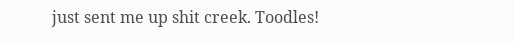just sent me up shit creek. Toodles!